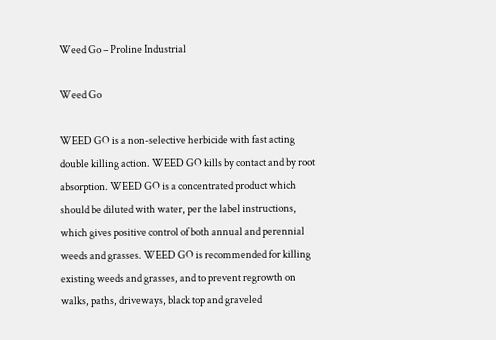Weed Go – Proline Industrial

Weed Go

WEED GO is a non-selective herbicide with fast acting double killing action. WEED GO kills by contact and by root absorption. WEED GO is a concentrated product which should be diluted with water, per the label instructions, which gives positive control of both annual and perennial weeds and grasses. WEED GO is recommended for killing existing weeds and grasses, and to prevent regrowth on walks, paths, driveways, black top and graveled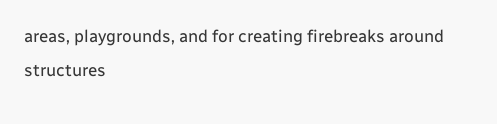areas, playgrounds, and for creating firebreaks around structures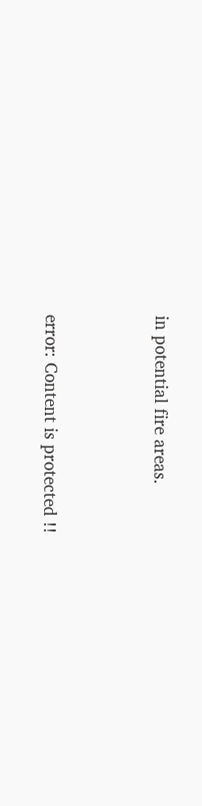in potential fire areas.



error: Content is protected !!